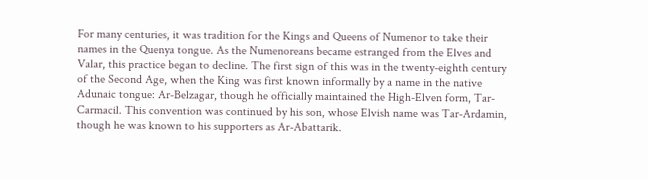For many centuries, it was tradition for the Kings and Queens of Numenor to take their names in the Quenya tongue. As the Numenoreans became estranged from the Elves and Valar, this practice began to decline. The first sign of this was in the twenty-eighth century of the Second Age, when the King was first known informally by a name in the native Adunaic tongue: Ar-Belzagar, though he officially maintained the High-Elven form, Tar-Carmacil. This convention was continued by his son, whose Elvish name was Tar-Ardamin, though he was known to his supporters as Ar-Abattarik.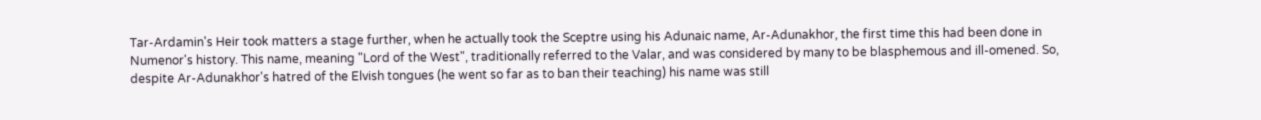Tar-Ardamin's Heir took matters a stage further, when he actually took the Sceptre using his Adunaic name, Ar-Adunakhor, the first time this had been done in Numenor's history. This name, meaning "Lord of the West", traditionally referred to the Valar, and was considered by many to be blasphemous and ill-omened. So, despite Ar-Adunakhor's hatred of the Elvish tongues (he went so far as to ban their teaching) his name was still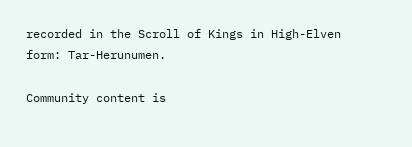recorded in the Scroll of Kings in High-Elven form: Tar-Herunumen.

Community content is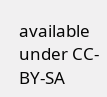available under CC-BY-SA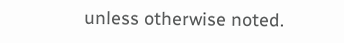unless otherwise noted.